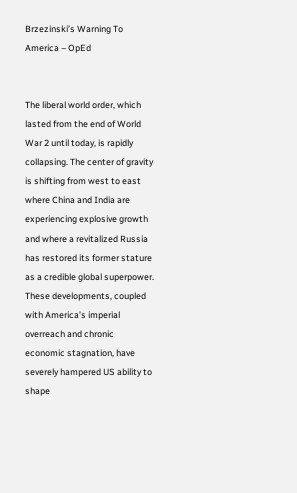Brzezinski’s Warning To America – OpEd


The liberal world order, which lasted from the end of World War 2 until today, is rapidly collapsing. The center of gravity is shifting from west to east where China and India are experiencing explosive growth and where a revitalized Russia has restored its former stature as a credible global superpower. These developments, coupled with America’s imperial overreach and chronic economic stagnation, have severely hampered US ability to shape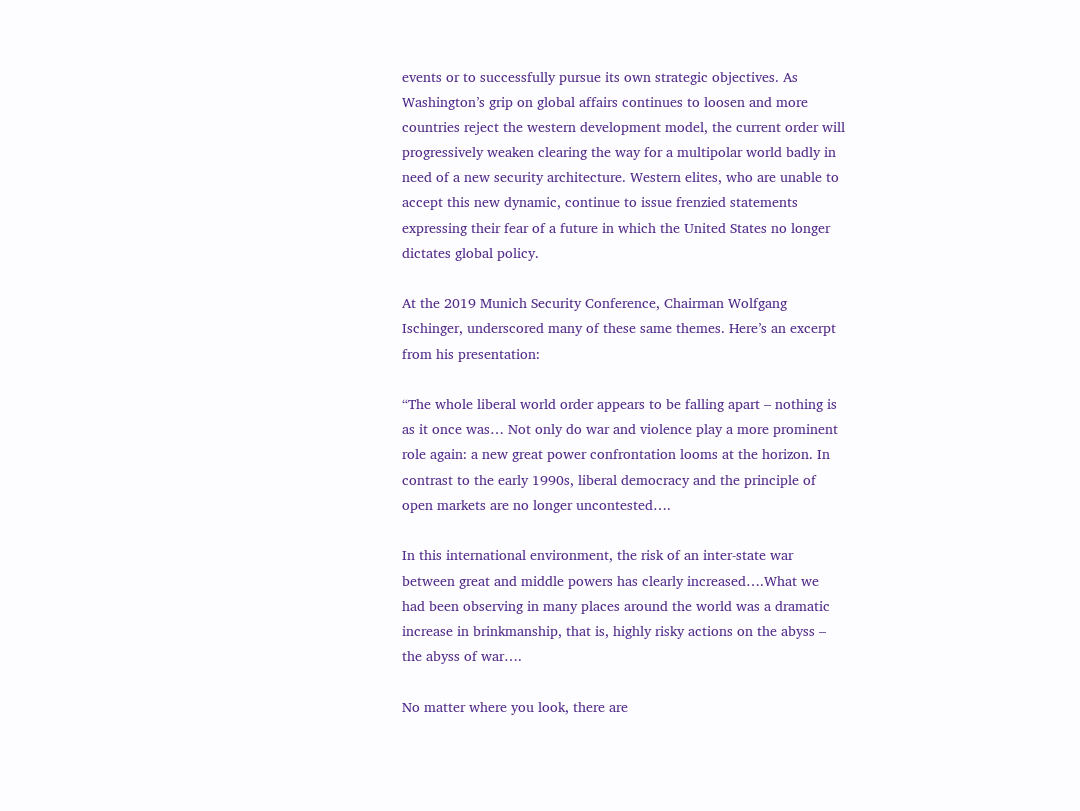events or to successfully pursue its own strategic objectives. As Washington’s grip on global affairs continues to loosen and more countries reject the western development model, the current order will progressively weaken clearing the way for a multipolar world badly in need of a new security architecture. Western elites, who are unable to accept this new dynamic, continue to issue frenzied statements expressing their fear of a future in which the United States no longer dictates global policy.

At the 2019 Munich Security Conference, Chairman Wolfgang Ischinger, underscored many of these same themes. Here’s an excerpt from his presentation:

“The whole liberal world order appears to be falling apart – nothing is as it once was… Not only do war and violence play a more prominent role again: a new great power confrontation looms at the horizon. In contrast to the early 1990s, liberal democracy and the principle of open markets are no longer uncontested….

In this international environment, the risk of an inter-state war between great and middle powers has clearly increased….What we had been observing in many places around the world was a dramatic increase in brinkmanship, that is, highly risky actions on the abyss – the abyss of war….

No matter where you look, there are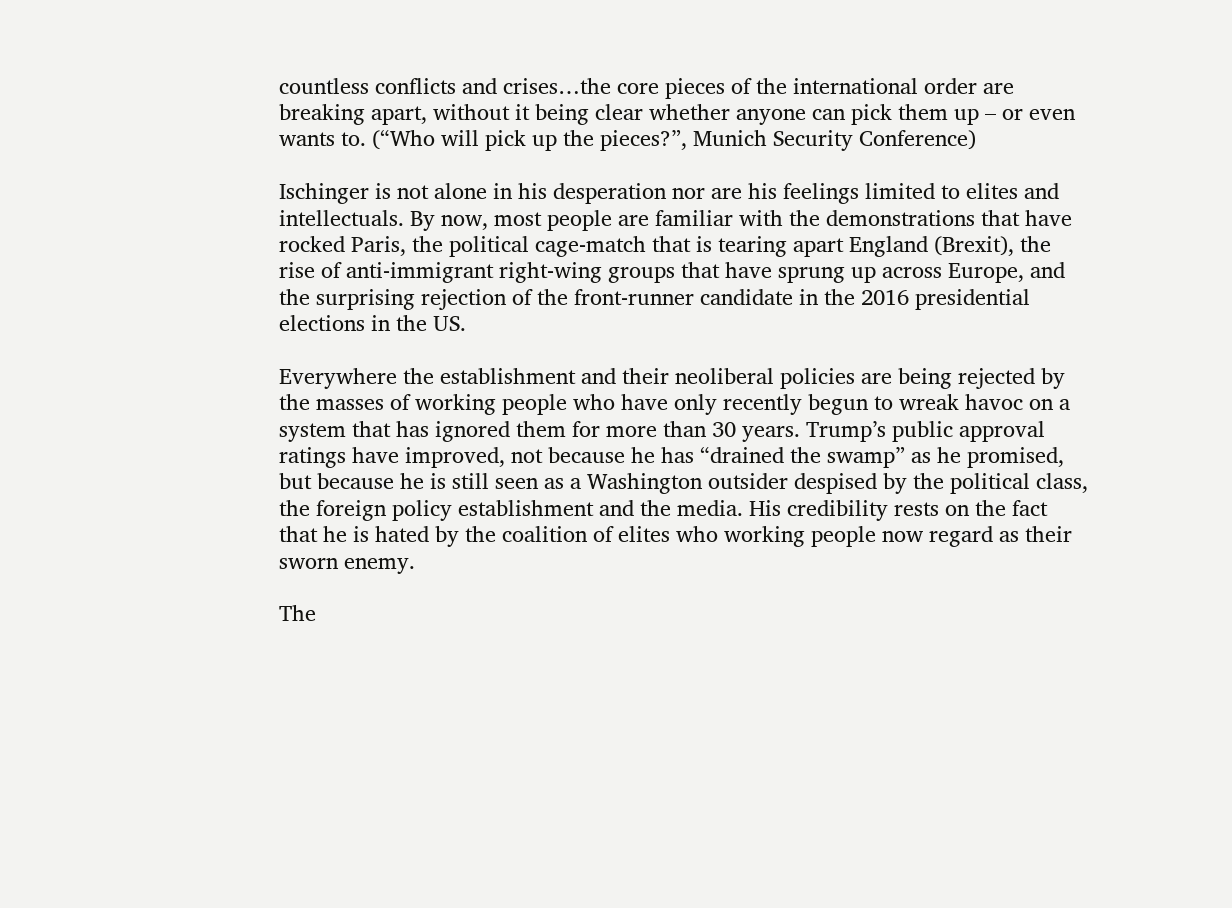countless conflicts and crises…the core pieces of the international order are breaking apart, without it being clear whether anyone can pick them up – or even wants to. (“Who will pick up the pieces?”, Munich Security Conference)

Ischinger is not alone in his desperation nor are his feelings limited to elites and intellectuals. By now, most people are familiar with the demonstrations that have rocked Paris, the political cage-match that is tearing apart England (Brexit), the rise of anti-immigrant right-wing groups that have sprung up across Europe, and the surprising rejection of the front-runner candidate in the 2016 presidential elections in the US.

Everywhere the establishment and their neoliberal policies are being rejected by the masses of working people who have only recently begun to wreak havoc on a system that has ignored them for more than 30 years. Trump’s public approval ratings have improved, not because he has “drained the swamp” as he promised, but because he is still seen as a Washington outsider despised by the political class, the foreign policy establishment and the media. His credibility rests on the fact that he is hated by the coalition of elites who working people now regard as their sworn enemy.

The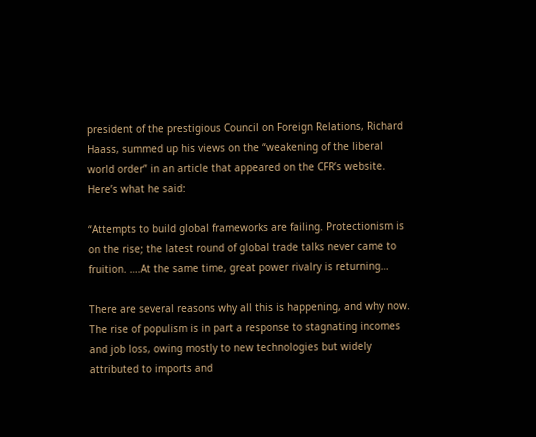president of the prestigious Council on Foreign Relations, Richard Haass, summed up his views on the “weakening of the liberal world order” in an article that appeared on the CFR’s website. Here’s what he said:

“Attempts to build global frameworks are failing. Protectionism is on the rise; the latest round of global trade talks never came to fruition. ….At the same time, great power rivalry is returning…

There are several reasons why all this is happening, and why now. The rise of populism is in part a response to stagnating incomes and job loss, owing mostly to new technologies but widely attributed to imports and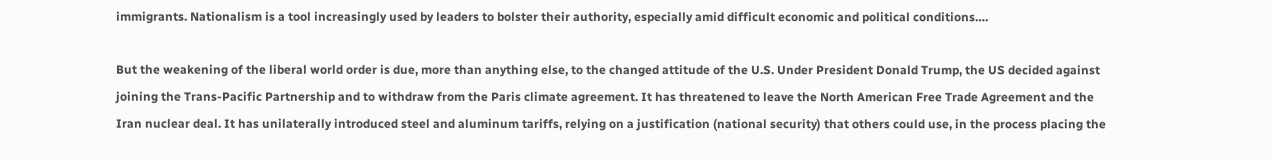immigrants. Nationalism is a tool increasingly used by leaders to bolster their authority, especially amid difficult economic and political conditions….

But the weakening of the liberal world order is due, more than anything else, to the changed attitude of the U.S. Under President Donald Trump, the US decided against joining the Trans-Pacific Partnership and to withdraw from the Paris climate agreement. It has threatened to leave the North American Free Trade Agreement and the Iran nuclear deal. It has unilaterally introduced steel and aluminum tariffs, relying on a justification (national security) that others could use, in the process placing the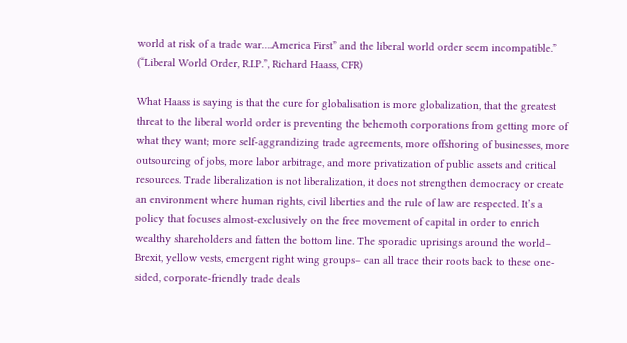world at risk of a trade war….America First” and the liberal world order seem incompatible.” (“Liberal World Order, R.I.P.”, Richard Haass, CFR)

What Haass is saying is that the cure for globalisation is more globalization, that the greatest threat to the liberal world order is preventing the behemoth corporations from getting more of what they want; more self-aggrandizing trade agreements, more offshoring of businesses, more outsourcing of jobs, more labor arbitrage, and more privatization of public assets and critical resources. Trade liberalization is not liberalization, it does not strengthen democracy or create an environment where human rights, civil liberties and the rule of law are respected. It’s a policy that focuses almost-exclusively on the free movement of capital in order to enrich wealthy shareholders and fatten the bottom line. The sporadic uprisings around the world– Brexit, yellow vests, emergent right wing groups– can all trace their roots back to these one-sided, corporate-friendly trade deals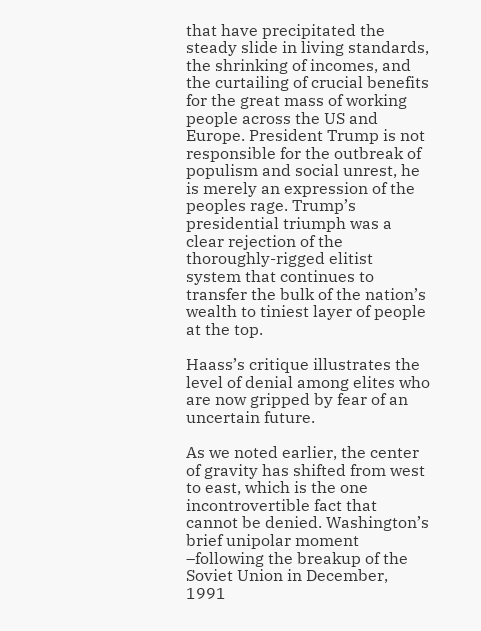that have precipitated the steady slide in living standards, the shrinking of incomes, and the curtailing of crucial benefits for the great mass of working people across the US and Europe. President Trump is not responsible for the outbreak of populism and social unrest, he is merely an expression of the peoples rage. Trump’s presidential triumph was a clear rejection of the thoroughly-rigged elitist system that continues to transfer the bulk of the nation’s wealth to tiniest layer of people at the top.

Haass’s critique illustrates the level of denial among elites who are now gripped by fear of an uncertain future.

As we noted earlier, the center of gravity has shifted from west to east, which is the one incontrovertible fact that cannot be denied. Washington’s brief unipolar moment –following the breakup of the Soviet Union in December, 1991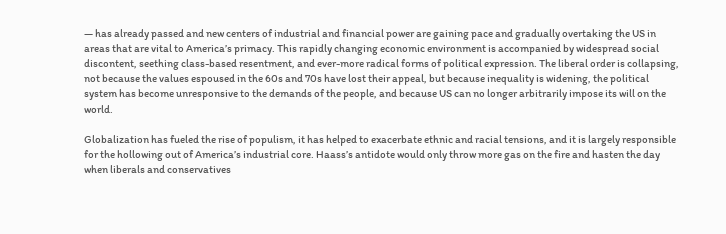— has already passed and new centers of industrial and financial power are gaining pace and gradually overtaking the US in areas that are vital to America’s primacy. This rapidly changing economic environment is accompanied by widespread social discontent, seething class-based resentment, and ever-more radical forms of political expression. The liberal order is collapsing, not because the values espoused in the 60s and 70s have lost their appeal, but because inequality is widening, the political system has become unresponsive to the demands of the people, and because US can no longer arbitrarily impose its will on the world.

Globalization has fueled the rise of populism, it has helped to exacerbate ethnic and racial tensions, and it is largely responsible for the hollowing out of America’s industrial core. Haass’s antidote would only throw more gas on the fire and hasten the day when liberals and conservatives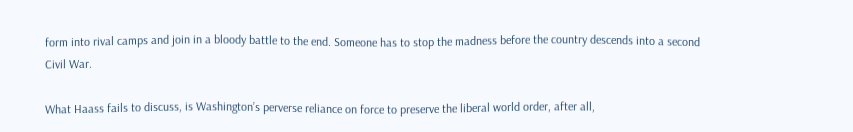form into rival camps and join in a bloody battle to the end. Someone has to stop the madness before the country descends into a second Civil War.

What Haass fails to discuss, is Washington’s perverse reliance on force to preserve the liberal world order, after all,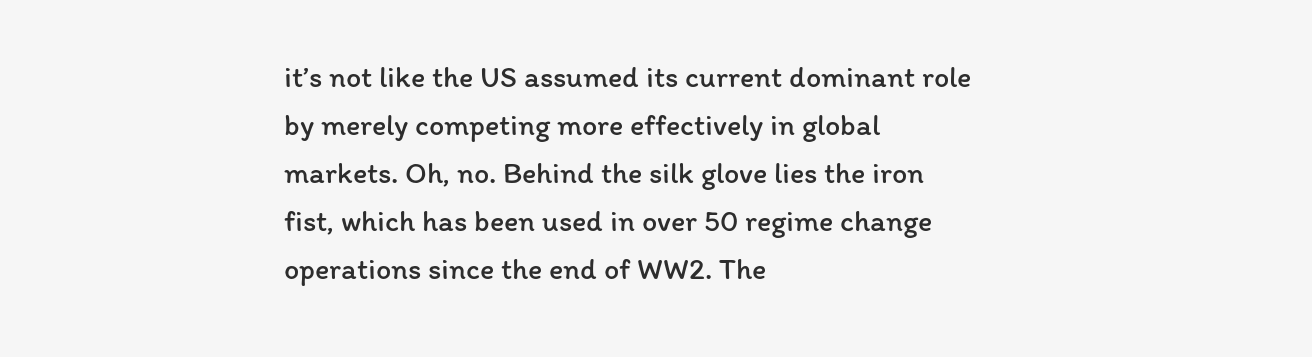it’s not like the US assumed its current dominant role by merely competing more effectively in global markets. Oh, no. Behind the silk glove lies the iron fist, which has been used in over 50 regime change operations since the end of WW2. The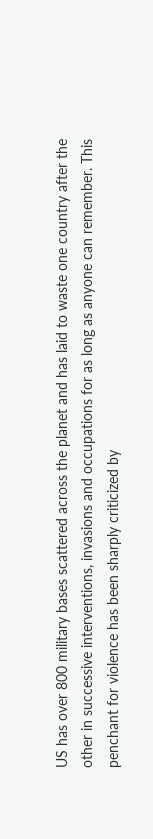US has over 800 military bases scattered across the planet and has laid to waste one country after the other in successive interventions, invasions and occupations for as long as anyone can remember. This penchant for violence has been sharply criticized by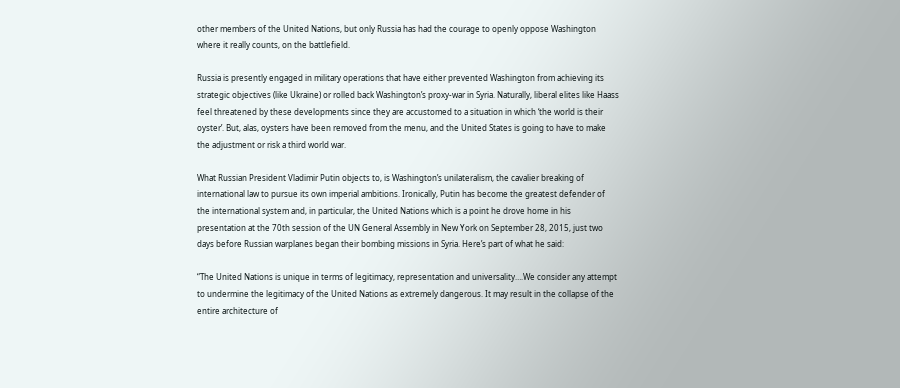other members of the United Nations, but only Russia has had the courage to openly oppose Washington where it really counts, on the battlefield.

Russia is presently engaged in military operations that have either prevented Washington from achieving its strategic objectives (like Ukraine) or rolled back Washington’s proxy-war in Syria. Naturally, liberal elites like Haass feel threatened by these developments since they are accustomed to a situation in which ‘the world is their oyster’. But, alas, oysters have been removed from the menu, and the United States is going to have to make the adjustment or risk a third world war.

What Russian President Vladimir Putin objects to, is Washington’s unilateralism, the cavalier breaking of international law to pursue its own imperial ambitions. Ironically, Putin has become the greatest defender of the international system and, in particular, the United Nations which is a point he drove home in his presentation at the 70th session of the UN General Assembly in New York on September 28, 2015, just two days before Russian warplanes began their bombing missions in Syria. Here’s part of what he said:

“The United Nations is unique in terms of legitimacy, representation and universality….We consider any attempt to undermine the legitimacy of the United Nations as extremely dangerous. It may result in the collapse of the entire architecture of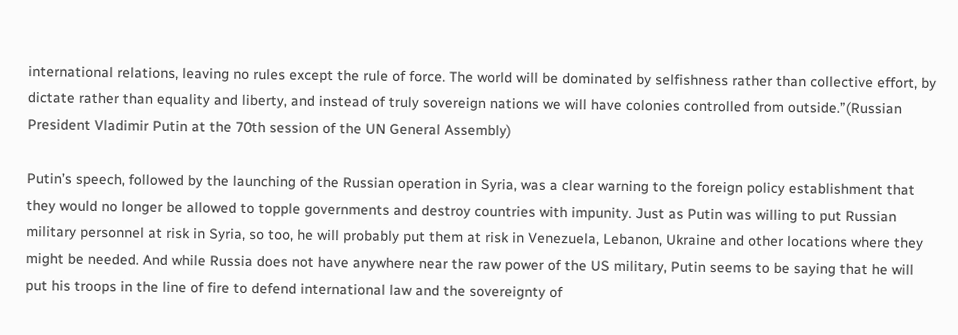international relations, leaving no rules except the rule of force. The world will be dominated by selfishness rather than collective effort, by dictate rather than equality and liberty, and instead of truly sovereign nations we will have colonies controlled from outside.”(Russian President Vladimir Putin at the 70th session of the UN General Assembly)

Putin’s speech, followed by the launching of the Russian operation in Syria, was a clear warning to the foreign policy establishment that they would no longer be allowed to topple governments and destroy countries with impunity. Just as Putin was willing to put Russian military personnel at risk in Syria, so too, he will probably put them at risk in Venezuela, Lebanon, Ukraine and other locations where they might be needed. And while Russia does not have anywhere near the raw power of the US military, Putin seems to be saying that he will put his troops in the line of fire to defend international law and the sovereignty of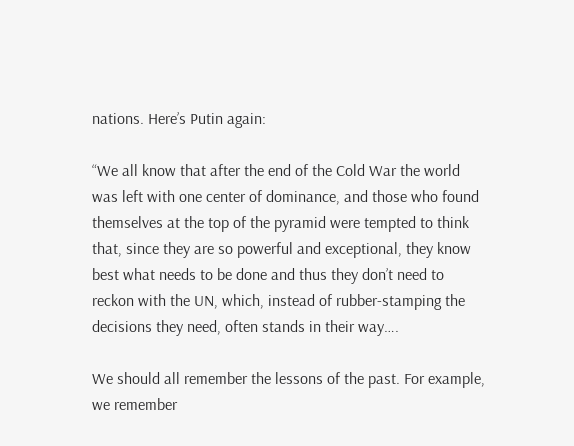nations. Here’s Putin again:

“We all know that after the end of the Cold War the world was left with one center of dominance, and those who found themselves at the top of the pyramid were tempted to think that, since they are so powerful and exceptional, they know best what needs to be done and thus they don’t need to reckon with the UN, which, instead of rubber-stamping the decisions they need, often stands in their way….

We should all remember the lessons of the past. For example, we remember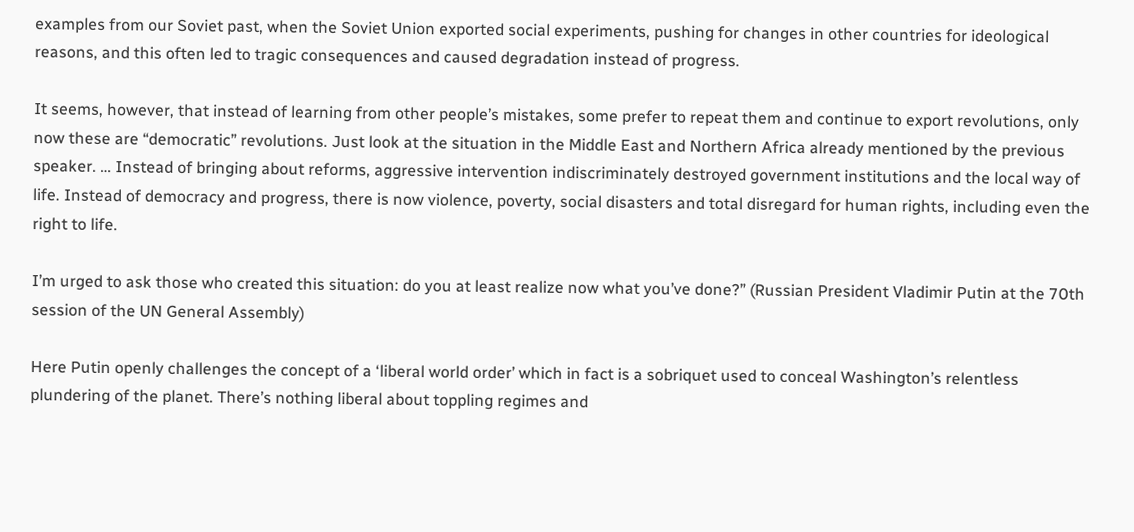examples from our Soviet past, when the Soviet Union exported social experiments, pushing for changes in other countries for ideological reasons, and this often led to tragic consequences and caused degradation instead of progress.

It seems, however, that instead of learning from other people’s mistakes, some prefer to repeat them and continue to export revolutions, only now these are “democratic” revolutions. Just look at the situation in the Middle East and Northern Africa already mentioned by the previous speaker. … Instead of bringing about reforms, aggressive intervention indiscriminately destroyed government institutions and the local way of life. Instead of democracy and progress, there is now violence, poverty, social disasters and total disregard for human rights, including even the right to life.

I’m urged to ask those who created this situation: do you at least realize now what you’ve done?” (Russian President Vladimir Putin at the 70th session of the UN General Assembly)

Here Putin openly challenges the concept of a ‘liberal world order’ which in fact is a sobriquet used to conceal Washington’s relentless plundering of the planet. There’s nothing liberal about toppling regimes and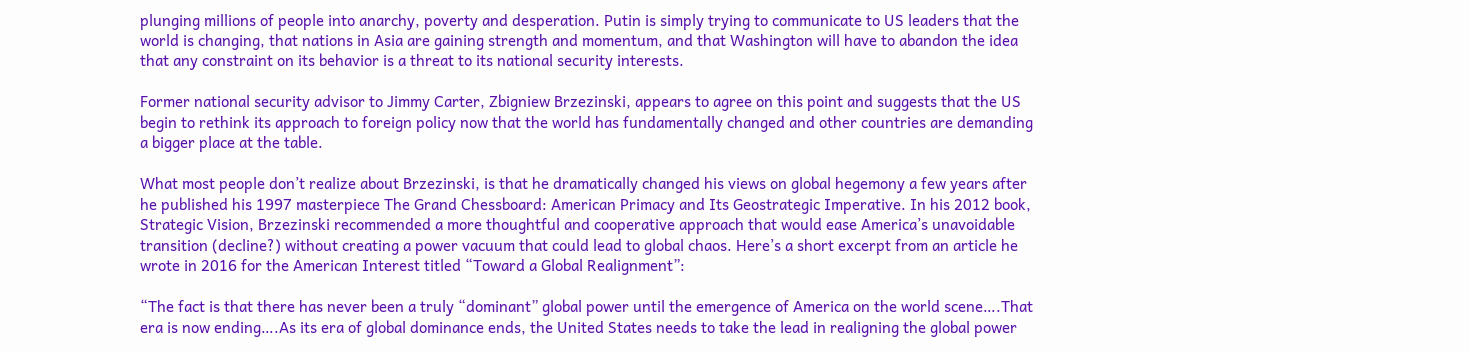plunging millions of people into anarchy, poverty and desperation. Putin is simply trying to communicate to US leaders that the world is changing, that nations in Asia are gaining strength and momentum, and that Washington will have to abandon the idea that any constraint on its behavior is a threat to its national security interests.

Former national security advisor to Jimmy Carter, Zbigniew Brzezinski, appears to agree on this point and suggests that the US begin to rethink its approach to foreign policy now that the world has fundamentally changed and other countries are demanding a bigger place at the table.

What most people don’t realize about Brzezinski, is that he dramatically changed his views on global hegemony a few years after he published his 1997 masterpiece The Grand Chessboard: American Primacy and Its Geostrategic Imperative. In his 2012 book, Strategic Vision, Brzezinski recommended a more thoughtful and cooperative approach that would ease America’s unavoidable transition (decline?) without creating a power vacuum that could lead to global chaos. Here’s a short excerpt from an article he wrote in 2016 for the American Interest titled “Toward a Global Realignment”:

“The fact is that there has never been a truly “dominant” global power until the emergence of America on the world scene….That era is now ending….As its era of global dominance ends, the United States needs to take the lead in realigning the global power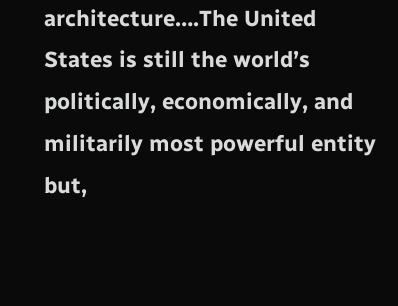architecture….The United States is still the world’s politically, economically, and militarily most powerful entity but,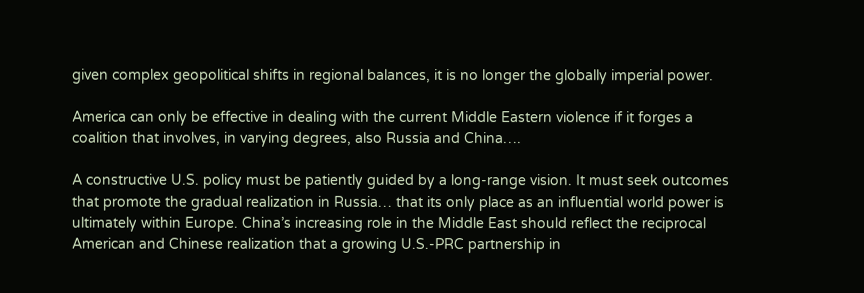given complex geopolitical shifts in regional balances, it is no longer the globally imperial power.

America can only be effective in dealing with the current Middle Eastern violence if it forges a coalition that involves, in varying degrees, also Russia and China….

A constructive U.S. policy must be patiently guided by a long-range vision. It must seek outcomes that promote the gradual realization in Russia… that its only place as an influential world power is ultimately within Europe. China’s increasing role in the Middle East should reflect the reciprocal American and Chinese realization that a growing U.S.-PRC partnership in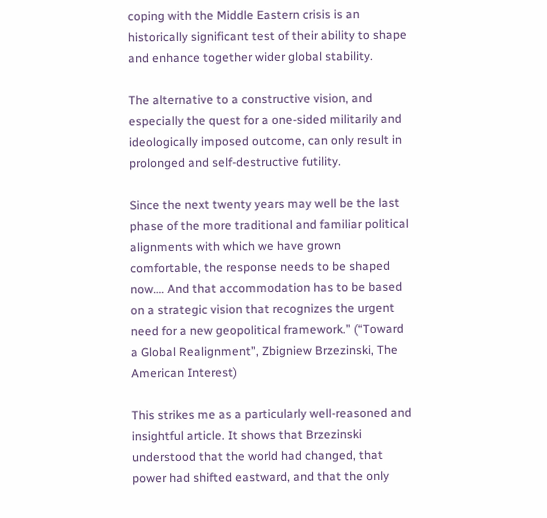coping with the Middle Eastern crisis is an historically significant test of their ability to shape and enhance together wider global stability.

The alternative to a constructive vision, and especially the quest for a one-sided militarily and ideologically imposed outcome, can only result in prolonged and self-destructive futility.

Since the next twenty years may well be the last phase of the more traditional and familiar political alignments with which we have grown comfortable, the response needs to be shaped now…. And that accommodation has to be based on a strategic vision that recognizes the urgent need for a new geopolitical framework.” (“Toward a Global Realignment”, Zbigniew Brzezinski, The American Interest)

This strikes me as a particularly well-reasoned and insightful article. It shows that Brzezinski understood that the world had changed, that power had shifted eastward, and that the only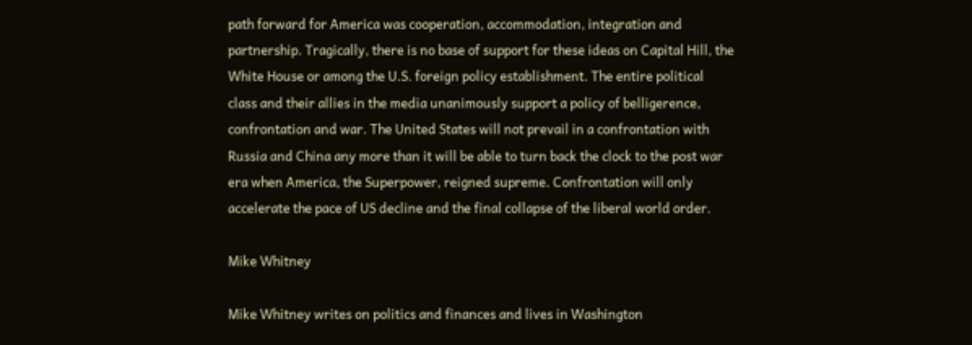path forward for America was cooperation, accommodation, integration and partnership. Tragically, there is no base of support for these ideas on Capital Hill, the White House or among the U.S. foreign policy establishment. The entire political class and their allies in the media unanimously support a policy of belligerence, confrontation and war. The United States will not prevail in a confrontation with Russia and China any more than it will be able to turn back the clock to the post war era when America, the Superpower, reigned supreme. Confrontation will only accelerate the pace of US decline and the final collapse of the liberal world order.

Mike Whitney

Mike Whitney writes on politics and finances and lives in Washington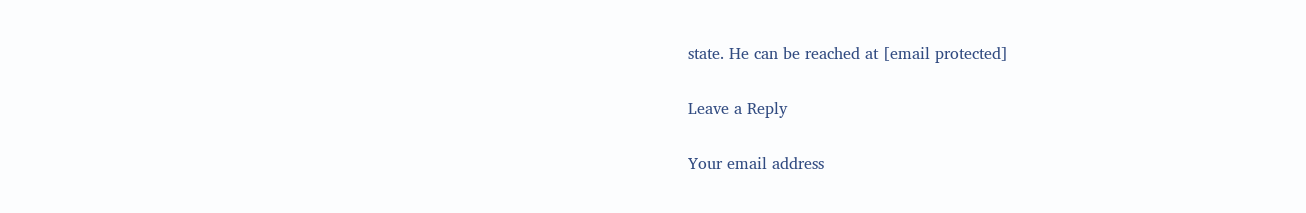state. He can be reached at [email protected]

Leave a Reply

Your email address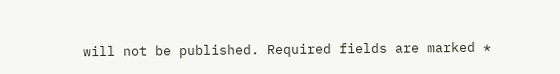will not be published. Required fields are marked *